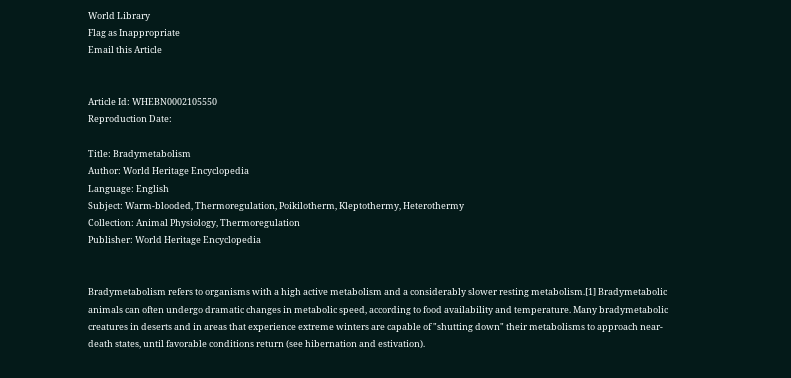World Library
Flag as Inappropriate
Email this Article


Article Id: WHEBN0002105550
Reproduction Date:

Title: Bradymetabolism
Author: World Heritage Encyclopedia
Language: English
Subject: Warm-blooded, Thermoregulation, Poikilotherm, Kleptothermy, Heterothermy
Collection: Animal Physiology, Thermoregulation
Publisher: World Heritage Encyclopedia


Bradymetabolism refers to organisms with a high active metabolism and a considerably slower resting metabolism.[1] Bradymetabolic animals can often undergo dramatic changes in metabolic speed, according to food availability and temperature. Many bradymetabolic creatures in deserts and in areas that experience extreme winters are capable of "shutting down" their metabolisms to approach near-death states, until favorable conditions return (see hibernation and estivation).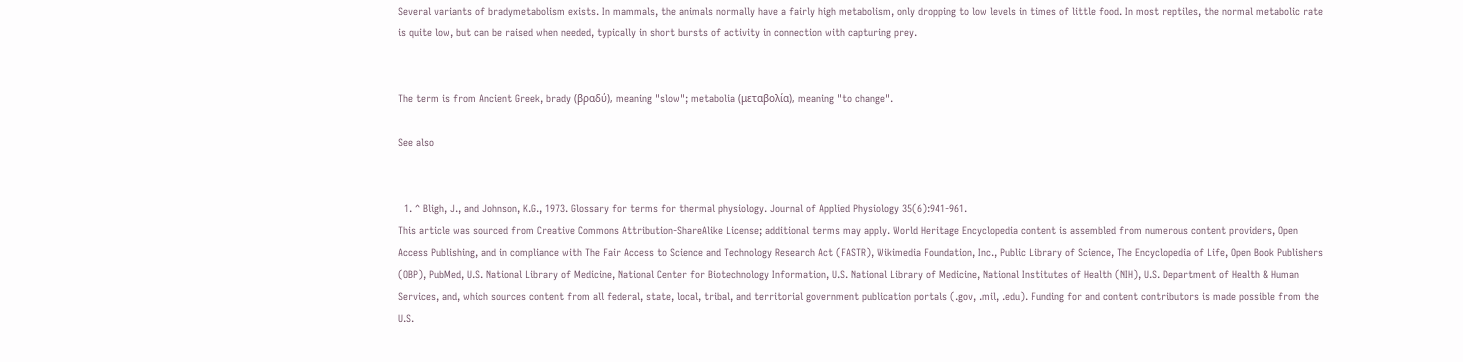Several variants of bradymetabolism exists. In mammals, the animals normally have a fairly high metabolism, only dropping to low levels in times of little food. In most reptiles, the normal metabolic rate is quite low, but can be raised when needed, typically in short bursts of activity in connection with capturing prey.


The term is from Ancient Greek, brady (βραδύ), meaning "slow"; metabolia (μεταβολία), meaning "to change".

See also


  1. ^ Bligh, J., and Johnson, K.G., 1973. Glossary for terms for thermal physiology. Journal of Applied Physiology 35(6):941-961.
This article was sourced from Creative Commons Attribution-ShareAlike License; additional terms may apply. World Heritage Encyclopedia content is assembled from numerous content providers, Open Access Publishing, and in compliance with The Fair Access to Science and Technology Research Act (FASTR), Wikimedia Foundation, Inc., Public Library of Science, The Encyclopedia of Life, Open Book Publishers (OBP), PubMed, U.S. National Library of Medicine, National Center for Biotechnology Information, U.S. National Library of Medicine, National Institutes of Health (NIH), U.S. Department of Health & Human Services, and, which sources content from all federal, state, local, tribal, and territorial government publication portals (.gov, .mil, .edu). Funding for and content contributors is made possible from the U.S.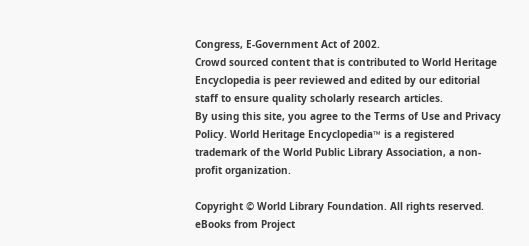Congress, E-Government Act of 2002.
Crowd sourced content that is contributed to World Heritage Encyclopedia is peer reviewed and edited by our editorial staff to ensure quality scholarly research articles.
By using this site, you agree to the Terms of Use and Privacy Policy. World Heritage Encyclopedia™ is a registered trademark of the World Public Library Association, a non-profit organization.

Copyright © World Library Foundation. All rights reserved. eBooks from Project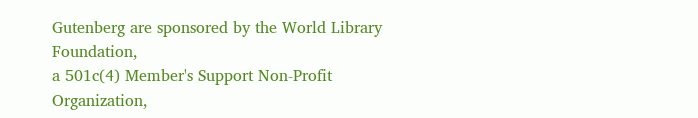Gutenberg are sponsored by the World Library Foundation,
a 501c(4) Member's Support Non-Profit Organization,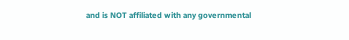and is NOT affiliated with any governmental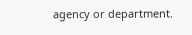agency or department.